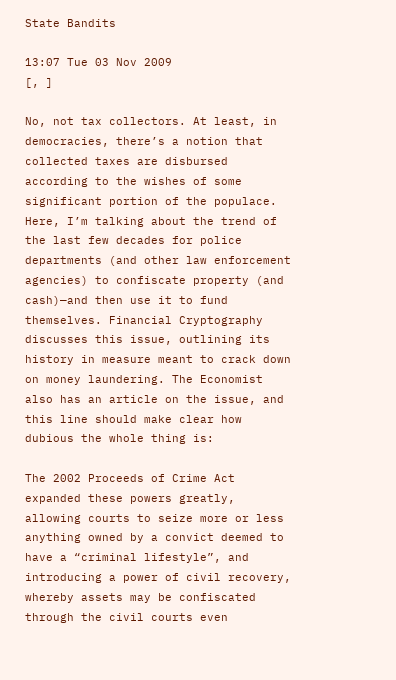State Bandits

13:07 Tue 03 Nov 2009
[, ]

No, not tax collectors. At least, in democracies, there’s a notion that collected taxes are disbursed according to the wishes of some significant portion of the populace. Here, I’m talking about the trend of the last few decades for police departments (and other law enforcement agencies) to confiscate property (and cash)—and then use it to fund themselves. Financial Cryptography discusses this issue, outlining its history in measure meant to crack down on money laundering. The Economist also has an article on the issue, and this line should make clear how dubious the whole thing is:

The 2002 Proceeds of Crime Act expanded these powers greatly, allowing courts to seize more or less anything owned by a convict deemed to have a “criminal lifestyle”, and introducing a power of civil recovery, whereby assets may be confiscated through the civil courts even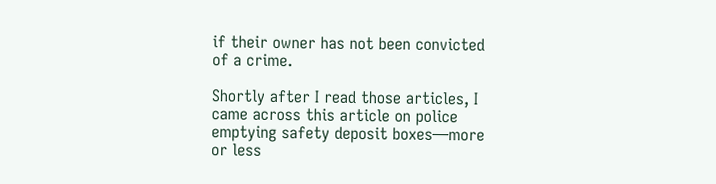if their owner has not been convicted of a crime.

Shortly after I read those articles, I came across this article on police emptying safety deposit boxes—more or less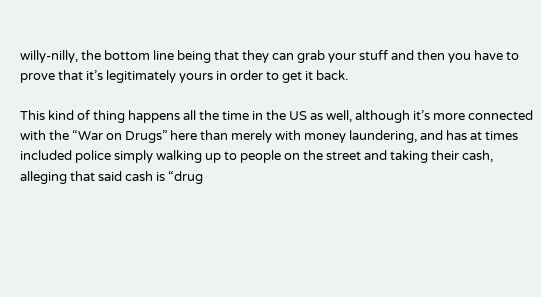willy-nilly, the bottom line being that they can grab your stuff and then you have to prove that it’s legitimately yours in order to get it back.

This kind of thing happens all the time in the US as well, although it’s more connected with the “War on Drugs” here than merely with money laundering, and has at times included police simply walking up to people on the street and taking their cash, alleging that said cash is “drug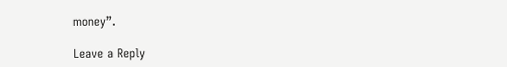money”.

Leave a Reply